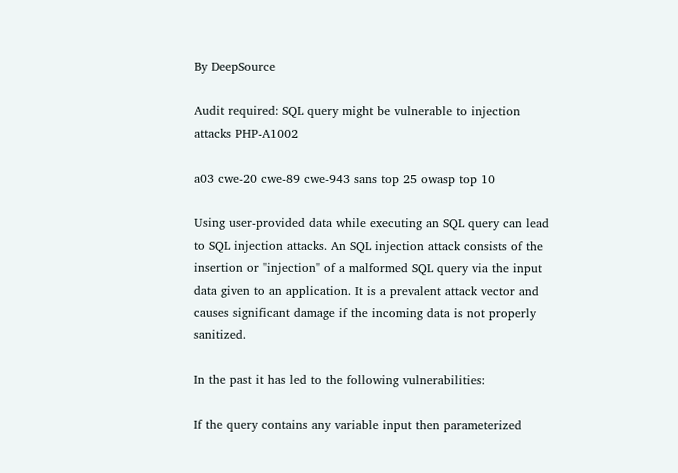By DeepSource

Audit required: SQL query might be vulnerable to injection attacks PHP-A1002

a03 cwe-20 cwe-89 cwe-943 sans top 25 owasp top 10

Using user-provided data while executing an SQL query can lead to SQL injection attacks. An SQL injection attack consists of the insertion or "injection" of a malformed SQL query via the input data given to an application. It is a prevalent attack vector and causes significant damage if the incoming data is not properly sanitized.

In the past it has led to the following vulnerabilities:

If the query contains any variable input then parameterized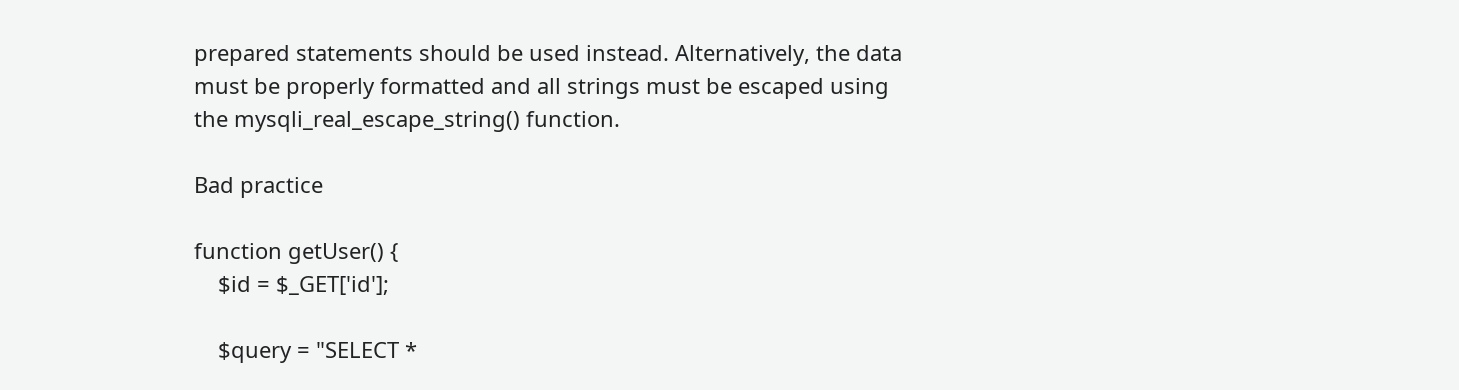prepared statements should be used instead. Alternatively, the data must be properly formatted and all strings must be escaped using the mysqli_real_escape_string() function.

Bad practice

function getUser() {
    $id = $_GET['id'];

    $query = "SELECT *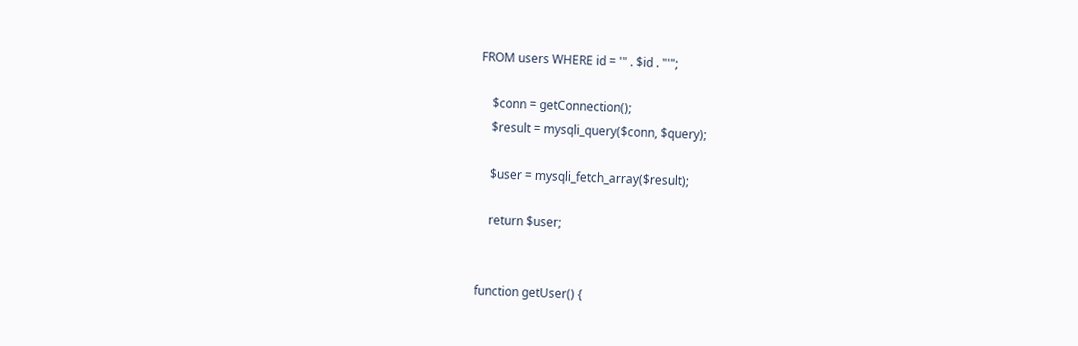FROM users WHERE id = '" . $id . "'";

    $conn = getConnection();
    $result = mysqli_query($conn, $query);

    $user = mysqli_fetch_array($result);

    return $user;


function getUser() {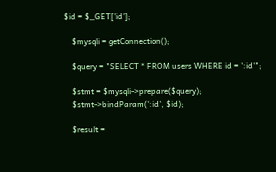$id = $_GET['id'];

    $mysqli = getConnection();

    $query = "SELECT * FROM users WHERE id = ':id'";

    $stmt = $mysqli->prepare($query);
    $stmt->bindParam(':id', $id);

    $result =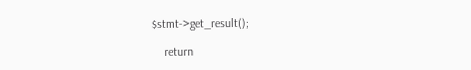$stmt->get_result();

    return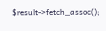$result->fetch_assoc();